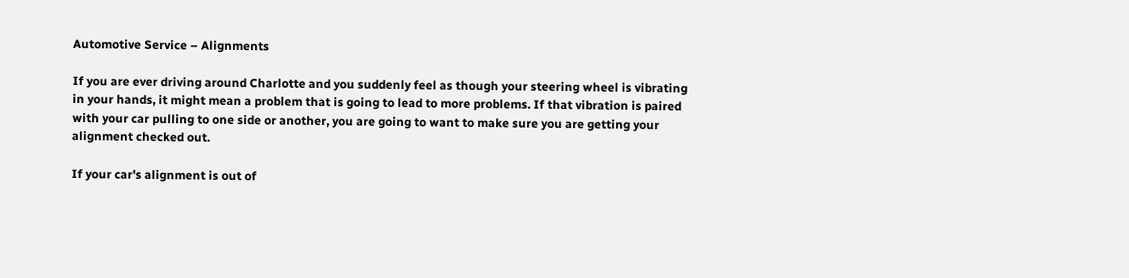Automotive Service – Alignments

If you are ever driving around Charlotte and you suddenly feel as though your steering wheel is vibrating in your hands, it might mean a problem that is going to lead to more problems. If that vibration is paired with your car pulling to one side or another, you are going to want to make sure you are getting your alignment checked out.

If your car's alignment is out of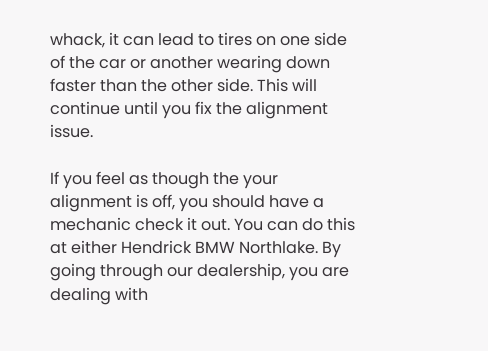whack, it can lead to tires on one side of the car or another wearing down faster than the other side. This will continue until you fix the alignment issue.

If you feel as though the your alignment is off, you should have a mechanic check it out. You can do this at either Hendrick BMW Northlake. By going through our dealership, you are dealing with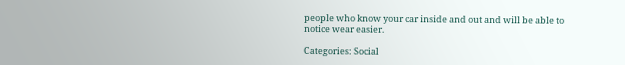people who know your car inside and out and will be able to notice wear easier.

Categories: Social